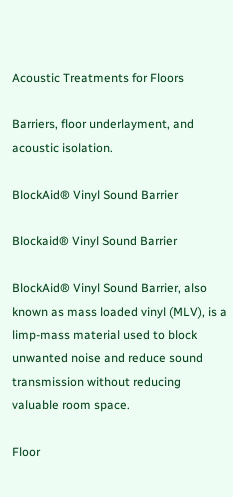Acoustic Treatments for Floors

Barriers, floor underlayment, and acoustic isolation.

BlockAid® Vinyl Sound Barrier

Blockaid® Vinyl Sound Barrier

BlockAid® Vinyl Sound Barrier, also known as mass loaded vinyl (MLV), is a limp-mass material used to block unwanted noise and reduce sound transmission without reducing valuable room space.

Floor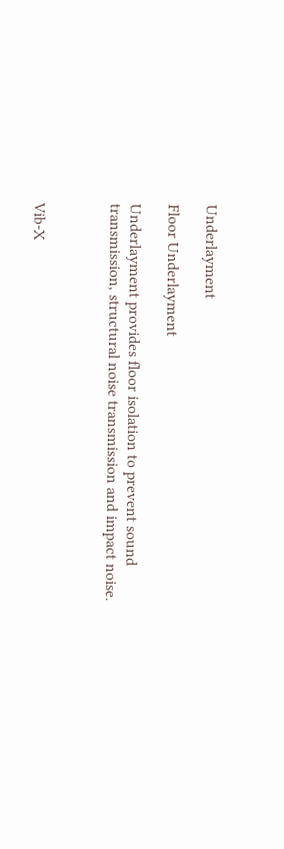Underlayment

Floor Underlayment

Underlayment provides floor isolation to prevent sound transmission, structural noise transmission and impact noise.



Vib-X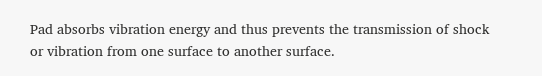Pad absorbs vibration energy and thus prevents the transmission of shock or vibration from one surface to another surface.